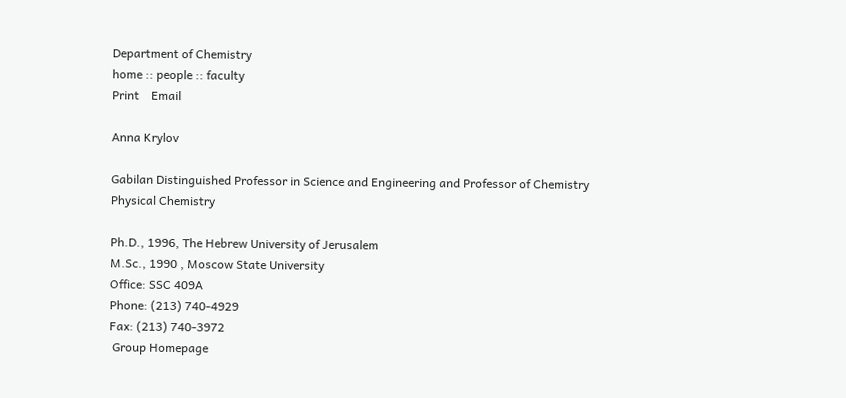Department of Chemistry
home :: people :: faculty
Print    Email

Anna Krylov

Gabilan Distinguished Professor in Science and Engineering and Professor of Chemistry
Physical Chemistry

Ph.D., 1996, The Hebrew University of Jerusalem
M.Sc., 1990 , Moscow State University
Office: SSC 409A
Phone: (213) 740-4929
Fax: (213) 740-3972
 Group Homepage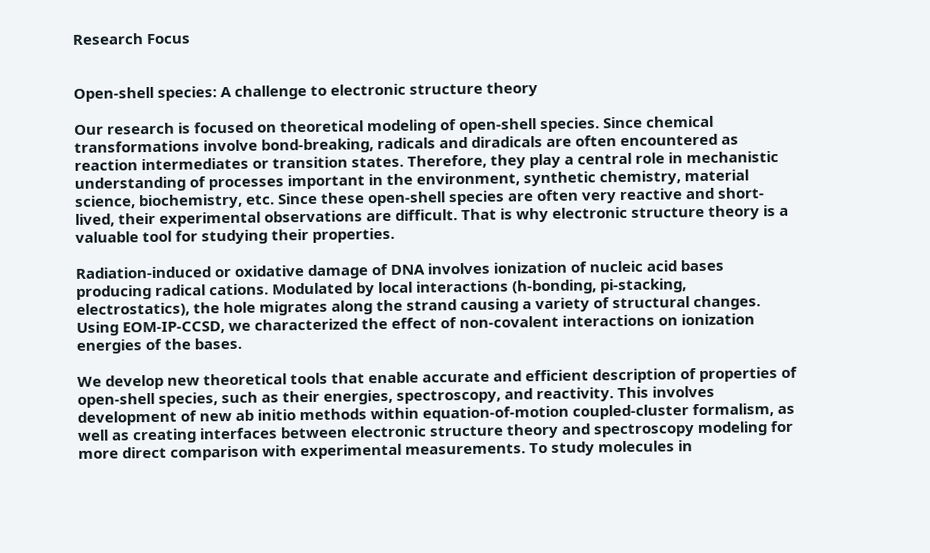Research Focus


Open-shell species: A challenge to electronic structure theory

Our research is focused on theoretical modeling of open-shell species. Since chemical transformations involve bond-breaking, radicals and diradicals are often encountered as reaction intermediates or transition states. Therefore, they play a central role in mechanistic understanding of processes important in the environment, synthetic chemistry, material science, biochemistry, etc. Since these open-shell species are often very reactive and short-lived, their experimental observations are difficult. That is why electronic structure theory is a valuable tool for studying their properties.

Radiation-induced or oxidative damage of DNA involves ionization of nucleic acid bases producing radical cations. Modulated by local interactions (h-bonding, pi-stacking, electrostatics), the hole migrates along the strand causing a variety of structural changes. Using EOM-IP-CCSD, we characterized the effect of non-covalent interactions on ionization energies of the bases.

We develop new theoretical tools that enable accurate and efficient description of properties of open-shell species, such as their energies, spectroscopy, and reactivity. This involves development of new ab initio methods within equation-of-motion coupled-cluster formalism, as well as creating interfaces between electronic structure theory and spectroscopy modeling for more direct comparison with experimental measurements. To study molecules in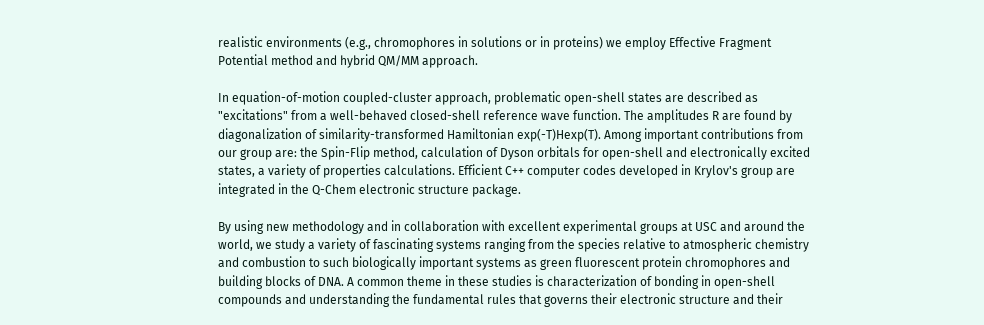realistic environments (e.g., chromophores in solutions or in proteins) we employ Effective Fragment Potential method and hybrid QM/MM approach.

In equation-of-motion coupled-cluster approach, problematic open-shell states are described as "excitations" from a well-behaved closed-shell reference wave function. The amplitudes R are found by diagonalization of similarity-transformed Hamiltonian exp(-T)Hexp(T). Among important contributions from our group are: the Spin-Flip method, calculation of Dyson orbitals for open-shell and electronically excited states, a variety of properties calculations. Efficient C++ computer codes developed in Krylov's group are integrated in the Q-Chem electronic structure package.

By using new methodology and in collaboration with excellent experimental groups at USC and around the world, we study a variety of fascinating systems ranging from the species relative to atmospheric chemistry and combustion to such biologically important systems as green fluorescent protein chromophores and building blocks of DNA. A common theme in these studies is characterization of bonding in open-shell compounds and understanding the fundamental rules that governs their electronic structure and their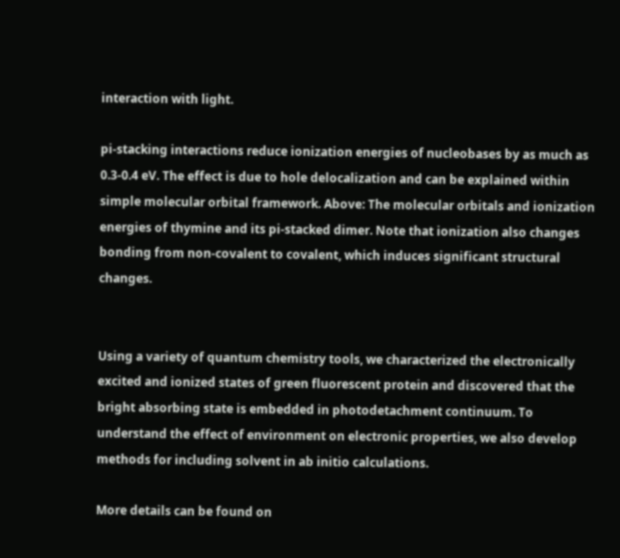interaction with light.

pi-stacking interactions reduce ionization energies of nucleobases by as much as 0.3-0.4 eV. The effect is due to hole delocalization and can be explained within simple molecular orbital framework. Above: The molecular orbitals and ionization energies of thymine and its pi-stacked dimer. Note that ionization also changes bonding from non-covalent to covalent, which induces significant structural changes.


Using a variety of quantum chemistry tools, we characterized the electronically excited and ionized states of green fluorescent protein and discovered that the bright absorbing state is embedded in photodetachment continuum. To understand the effect of environment on electronic properties, we also develop methods for including solvent in ab initio calculations.

More details can be found on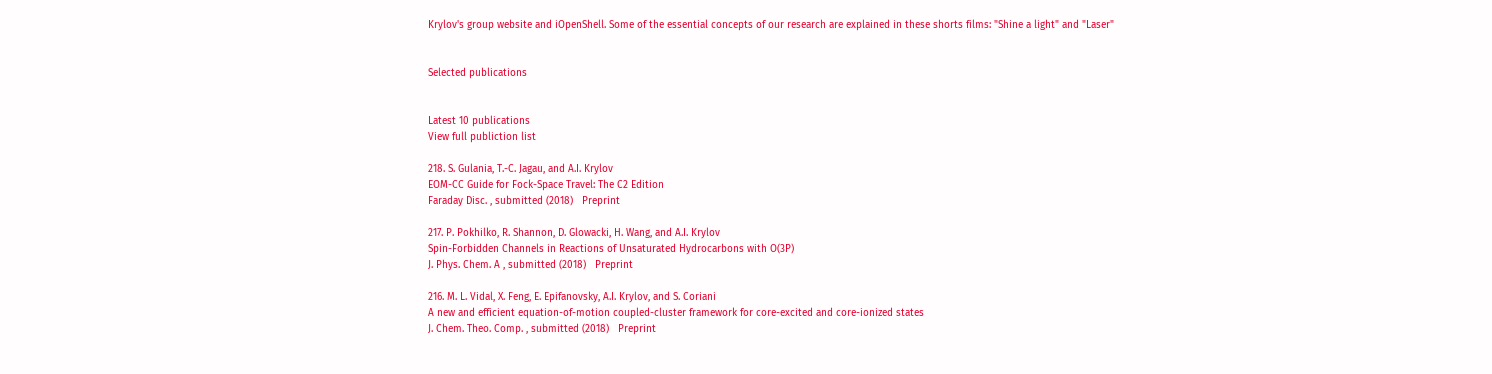Krylov's group website and iOpenShell. Some of the essential concepts of our research are explained in these shorts films: "Shine a light" and "Laser"


Selected publications


Latest 10 publications
View full publiction list

218. S. Gulania, T.-C. Jagau, and A.I. Krylov
EOM-CC Guide for Fock-Space Travel: The C2 Edition
Faraday Disc. , submitted (2018)   Preprint

217. P. Pokhilko, R. Shannon, D. Glowacki, H. Wang, and A.I. Krylov
Spin-Forbidden Channels in Reactions of Unsaturated Hydrocarbons with O(3P)
J. Phys. Chem. A , submitted (2018)   Preprint

216. M. L. Vidal, X. Feng, E. Epifanovsky, A.I. Krylov, and S. Coriani
A new and efficient equation-of-motion coupled-cluster framework for core-excited and core-ionized states
J. Chem. Theo. Comp. , submitted (2018)   Preprint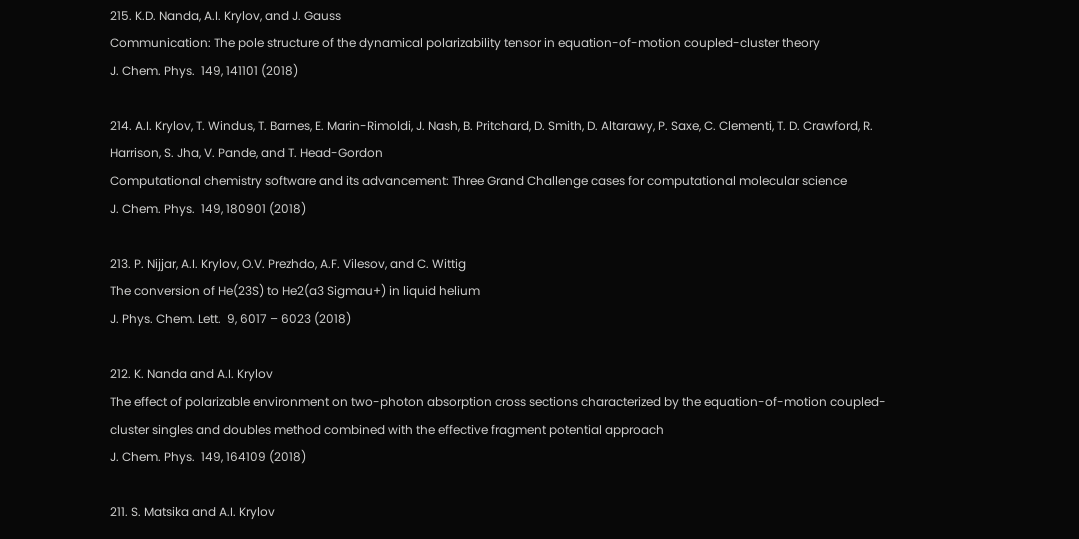215. K.D. Nanda, A.I. Krylov, and J. Gauss
Communication: The pole structure of the dynamical polarizability tensor in equation-of-motion coupled-cluster theory
J. Chem. Phys.  149, 141101 (2018)

214. A.I. Krylov, T. Windus, T. Barnes, E. Marin-Rimoldi, J. Nash, B. Pritchard, D. Smith, D. Altarawy, P. Saxe, C. Clementi, T. D. Crawford, R. Harrison, S. Jha, V. Pande, and T. Head-Gordon
Computational chemistry software and its advancement: Three Grand Challenge cases for computational molecular science
J. Chem. Phys.  149, 180901 (2018)

213. P. Nijjar, A.I. Krylov, O.V. Prezhdo, A.F. Vilesov, and C. Wittig
The conversion of He(23S) to He2(a3 Sigmau+) in liquid helium
J. Phys. Chem. Lett.  9, 6017 – 6023 (2018)

212. K. Nanda and A.I. Krylov
The effect of polarizable environment on two-photon absorption cross sections characterized by the equation-of-motion coupled-cluster singles and doubles method combined with the effective fragment potential approach
J. Chem. Phys.  149, 164109 (2018)

211. S. Matsika and A.I. Krylov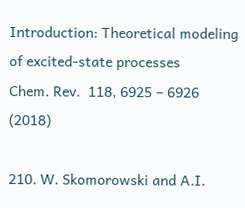Introduction: Theoretical modeling of excited-state processes
Chem. Rev.  118, 6925 – 6926 (2018)

210. W. Skomorowski and A.I.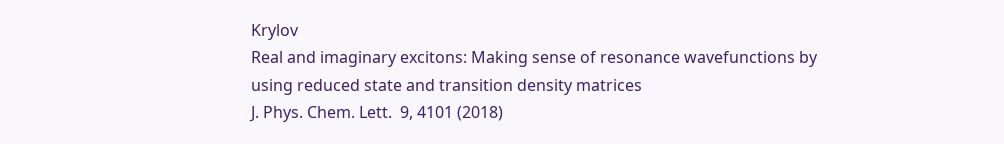Krylov
Real and imaginary excitons: Making sense of resonance wavefunctions by using reduced state and transition density matrices
J. Phys. Chem. Lett.  9, 4101 (2018)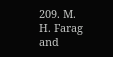209. M. H. Farag and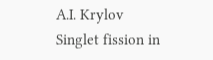A.I. Krylov
Singlet fission in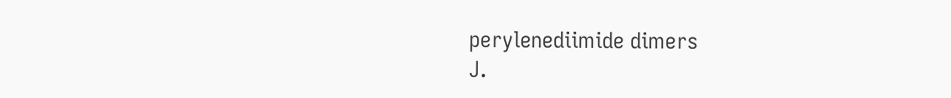perylenediimide dimers
J.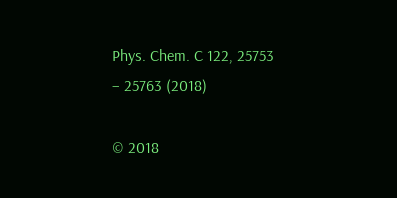Phys. Chem. C 122, 25753 – 25763 (2018)

© 2018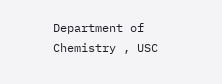Department of Chemistry , USC